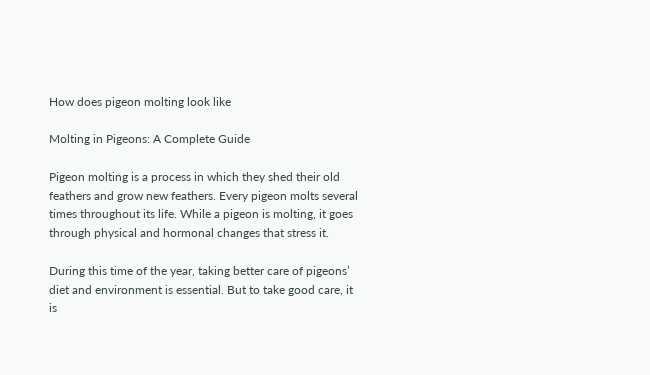How does pigeon molting look like

Molting in Pigeons: A Complete Guide

Pigeon molting is a process in which they shed their old feathers and grow new feathers. Every pigeon molts several times throughout its life. While a pigeon is molting, it goes through physical and hormonal changes that stress it.

During this time of the year, taking better care of pigeons’ diet and environment is essential. But to take good care, it is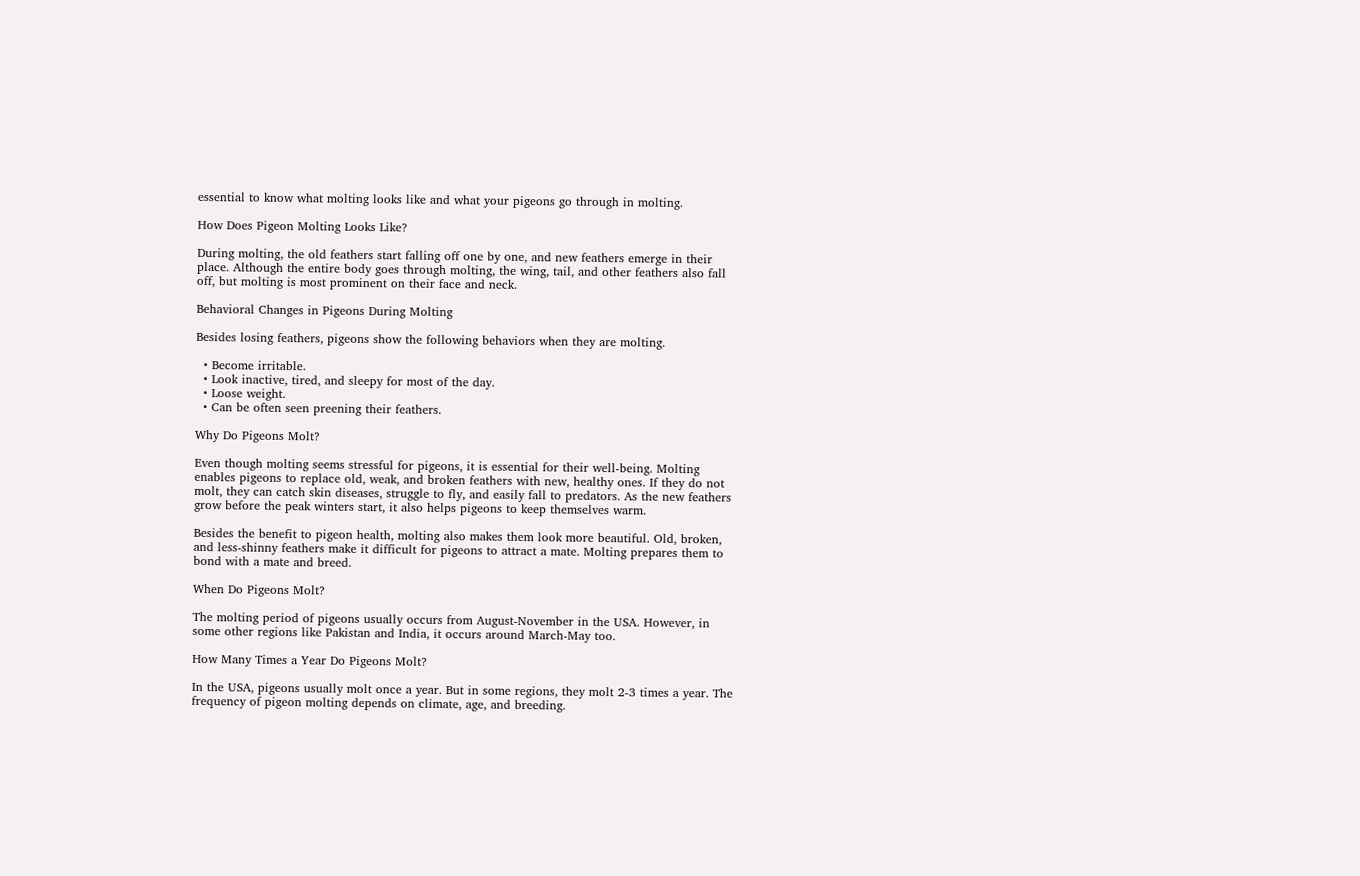essential to know what molting looks like and what your pigeons go through in molting.

How Does Pigeon Molting Looks Like?

During molting, the old feathers start falling off one by one, and new feathers emerge in their place. Although the entire body goes through molting, the wing, tail, and other feathers also fall off, but molting is most prominent on their face and neck.

Behavioral Changes in Pigeons During Molting

Besides losing feathers, pigeons show the following behaviors when they are molting.

  • Become irritable.
  • Look inactive, tired, and sleepy for most of the day.
  • Loose weight.
  • Can be often seen preening their feathers.

Why Do Pigeons Molt?

Even though molting seems stressful for pigeons, it is essential for their well-being. Molting enables pigeons to replace old, weak, and broken feathers with new, healthy ones. If they do not molt, they can catch skin diseases, struggle to fly, and easily fall to predators. As the new feathers grow before the peak winters start, it also helps pigeons to keep themselves warm.

Besides the benefit to pigeon health, molting also makes them look more beautiful. Old, broken, and less-shinny feathers make it difficult for pigeons to attract a mate. Molting prepares them to bond with a mate and breed.

When Do Pigeons Molt?

The molting period of pigeons usually occurs from August-November in the USA. However, in some other regions like Pakistan and India, it occurs around March-May too.

How Many Times a Year Do Pigeons Molt?

In the USA, pigeons usually molt once a year. But in some regions, they molt 2-3 times a year. The frequency of pigeon molting depends on climate, age, and breeding.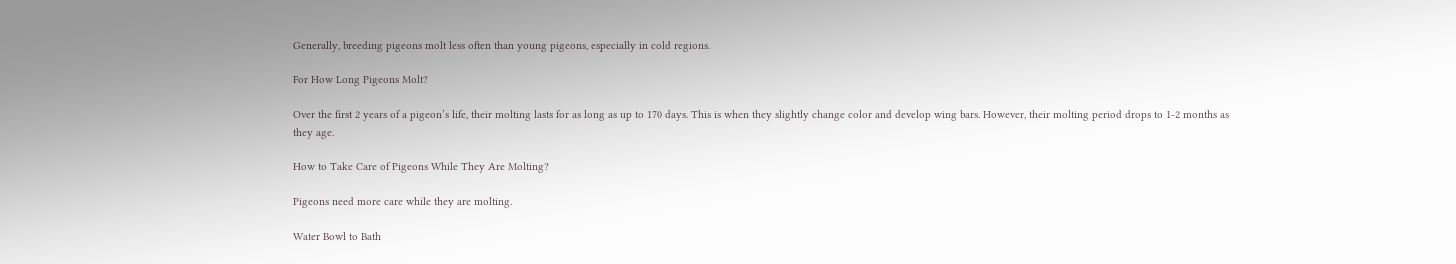Generally, breeding pigeons molt less often than young pigeons, especially in cold regions.

For How Long Pigeons Molt?

Over the first 2 years of a pigeon’s life, their molting lasts for as long as up to 170 days. This is when they slightly change color and develop wing bars. However, their molting period drops to 1-2 months as they age.

How to Take Care of Pigeons While They Are Molting?

Pigeons need more care while they are molting.

Water Bowl to Bath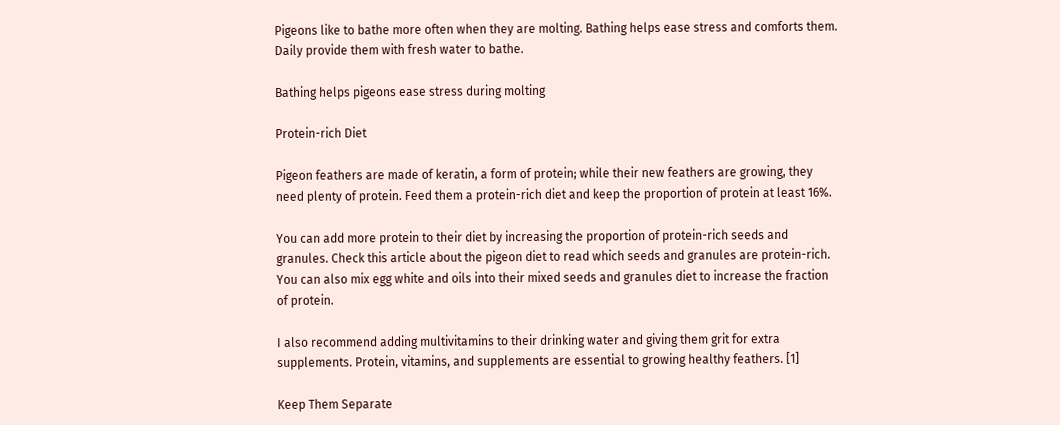Pigeons like to bathe more often when they are molting. Bathing helps ease stress and comforts them. Daily provide them with fresh water to bathe.

Bathing helps pigeons ease stress during molting

Protein-rich Diet

Pigeon feathers are made of keratin, a form of protein; while their new feathers are growing, they need plenty of protein. Feed them a protein-rich diet and keep the proportion of protein at least 16%.

You can add more protein to their diet by increasing the proportion of protein-rich seeds and granules. Check this article about the pigeon diet to read which seeds and granules are protein-rich. You can also mix egg white and oils into their mixed seeds and granules diet to increase the fraction of protein.

I also recommend adding multivitamins to their drinking water and giving them grit for extra supplements. Protein, vitamins, and supplements are essential to growing healthy feathers. [1]

Keep Them Separate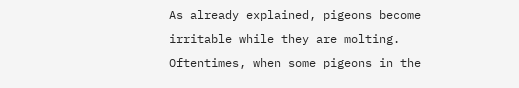As already explained, pigeons become irritable while they are molting. Oftentimes, when some pigeons in the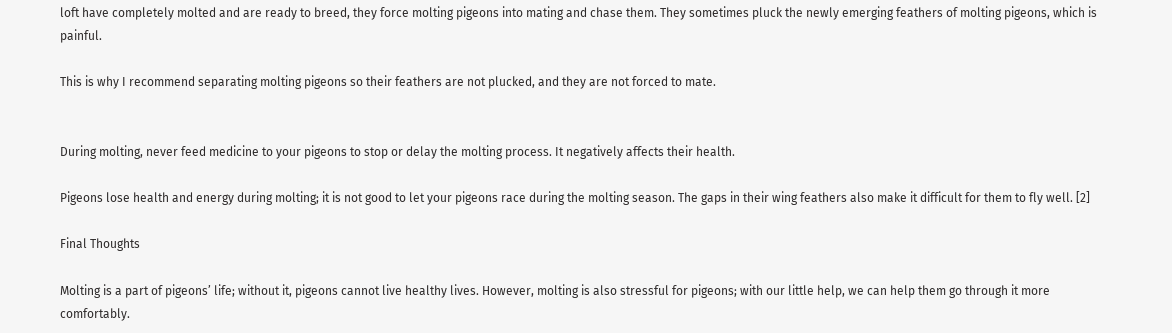loft have completely molted and are ready to breed, they force molting pigeons into mating and chase them. They sometimes pluck the newly emerging feathers of molting pigeons, which is painful.

This is why I recommend separating molting pigeons so their feathers are not plucked, and they are not forced to mate.


During molting, never feed medicine to your pigeons to stop or delay the molting process. It negatively affects their health.

Pigeons lose health and energy during molting; it is not good to let your pigeons race during the molting season. The gaps in their wing feathers also make it difficult for them to fly well. [2]

Final Thoughts

Molting is a part of pigeons’ life; without it, pigeons cannot live healthy lives. However, molting is also stressful for pigeons; with our little help, we can help them go through it more comfortably.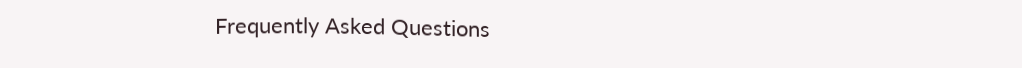Frequently Asked Questions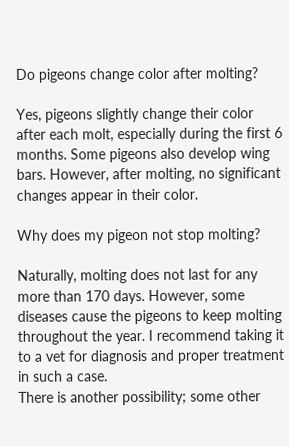Do pigeons change color after molting?

Yes, pigeons slightly change their color after each molt, especially during the first 6 months. Some pigeons also develop wing bars. However, after molting, no significant changes appear in their color.

Why does my pigeon not stop molting?

Naturally, molting does not last for any more than 170 days. However, some diseases cause the pigeons to keep molting throughout the year. I recommend taking it to a vet for diagnosis and proper treatment in such a case.
There is another possibility; some other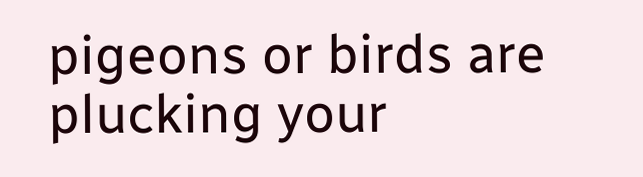pigeons or birds are plucking your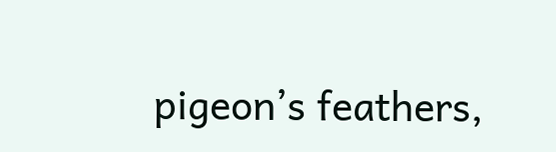pigeon’s feathers,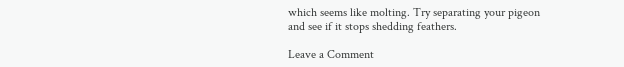which seems like molting. Try separating your pigeon and see if it stops shedding feathers.

Leave a Comment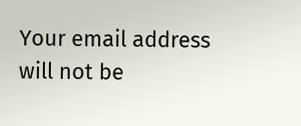Your email address will not be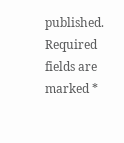published. Required fields are marked *